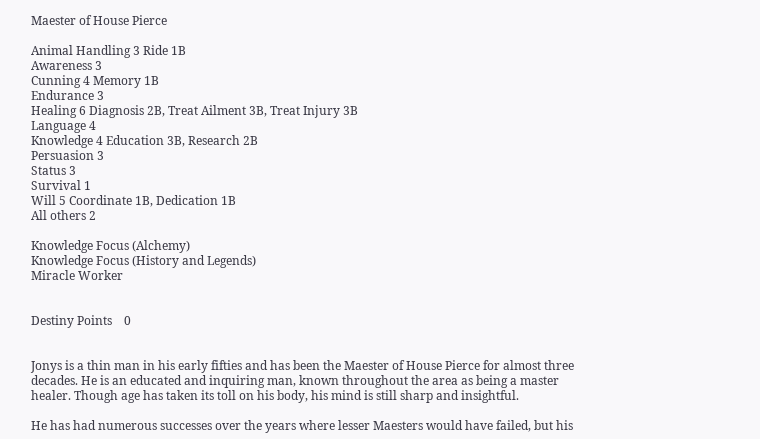Maester of House Pierce

Animal Handling 3 Ride 1B
Awareness 3
Cunning 4 Memory 1B
Endurance 3
Healing 6 Diagnosis 2B, Treat Ailment 3B, Treat Injury 3B
Language 4
Knowledge 4 Education 3B, Research 2B
Persuasion 3
Status 3
Survival 1
Will 5 Coordinate 1B, Dedication 1B
All others 2

Knowledge Focus (Alchemy)
Knowledge Focus (History and Legends)
Miracle Worker


Destiny Points    0


Jonys is a thin man in his early fifties and has been the Maester of House Pierce for almost three decades. He is an educated and inquiring man, known throughout the area as being a master healer. Though age has taken its toll on his body, his mind is still sharp and insightful.

He has had numerous successes over the years where lesser Maesters would have failed, but his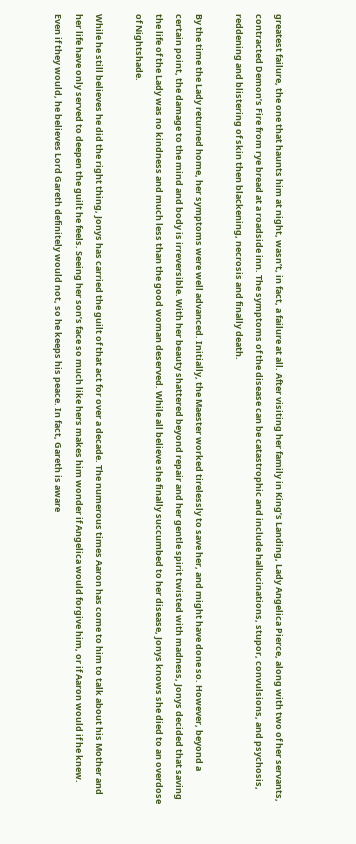greatest failure, the one that haunts him at night, wasn’t, in fact, a failure at all. After visiting her family in King’s Landing, Lady Angelica Pierce, along with two of her servants, contracted Demon’s Fire from rye bread at a roadside inn. The symptoms of the disease can be catastrophic and include hallucinations, stupor, convulsions, and psychosis, reddening and blistering of skin then blackening, necrosis and finally death.

By the time the Lady returned home, her symptoms were well advanced. Initially, the Maester worked tirelessly to save her, and might have done so. However, beyond a certain point, the damage to the mind and body is irreversible. With her beauty shattered beyond repair and her gentle spirit twisted with madness, Jonys decided that saving the life of the Lady was no kindness and much less than the good woman deserved. While all believe she finally succumbed to her disease, Jonys knows she died to an overdose of Nightshade.

While he still believes he did the right thing, Jonys has carried the guilt of that act for over a decade. The numerous times Aaron has come to him to talk about his Mother and her life have only served to deepen the guilt he feels. Seeing her son’s face so much like hers makes him wonder if Angelica would forgive him, or if Aaron would if he knew. Even if they would, he believes Lord Gareth definitely would not, so he keeps his peace. In fact, Gareth is aware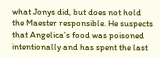what Jonys did, but does not hold the Maester responsible. He suspects that Angelica’s food was poisoned intentionally and has spent the last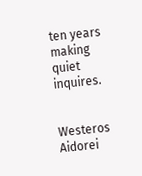ten years making quiet inquires.


Westeros Aidorei